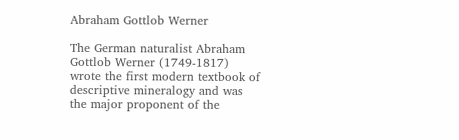Abraham Gottlob Werner

The German naturalist Abraham Gottlob Werner (1749-1817) wrote the first modern textbook of descriptive mineralogy and was the major proponent of the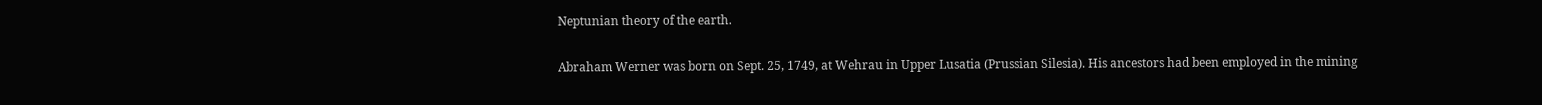Neptunian theory of the earth.

Abraham Werner was born on Sept. 25, 1749, at Wehrau in Upper Lusatia (Prussian Silesia). His ancestors had been employed in the mining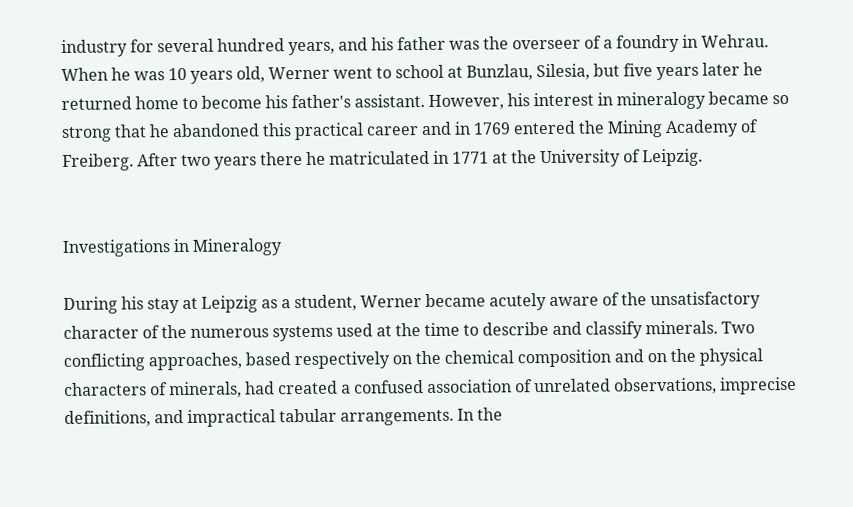industry for several hundred years, and his father was the overseer of a foundry in Wehrau. When he was 10 years old, Werner went to school at Bunzlau, Silesia, but five years later he returned home to become his father's assistant. However, his interest in mineralogy became so strong that he abandoned this practical career and in 1769 entered the Mining Academy of Freiberg. After two years there he matriculated in 1771 at the University of Leipzig.


Investigations in Mineralogy

During his stay at Leipzig as a student, Werner became acutely aware of the unsatisfactory character of the numerous systems used at the time to describe and classify minerals. Two conflicting approaches, based respectively on the chemical composition and on the physical characters of minerals, had created a confused association of unrelated observations, imprecise definitions, and impractical tabular arrangements. In the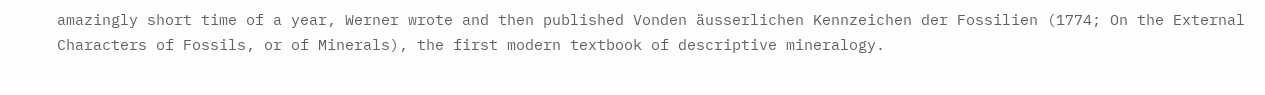amazingly short time of a year, Werner wrote and then published Vonden äusserlichen Kennzeichen der Fossilien (1774; On the External Characters of Fossils, or of Minerals), the first modern textbook of descriptive mineralogy.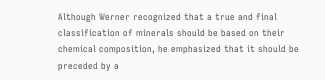Although Werner recognized that a true and final classification of minerals should be based on their chemical composition, he emphasized that it should be preceded by a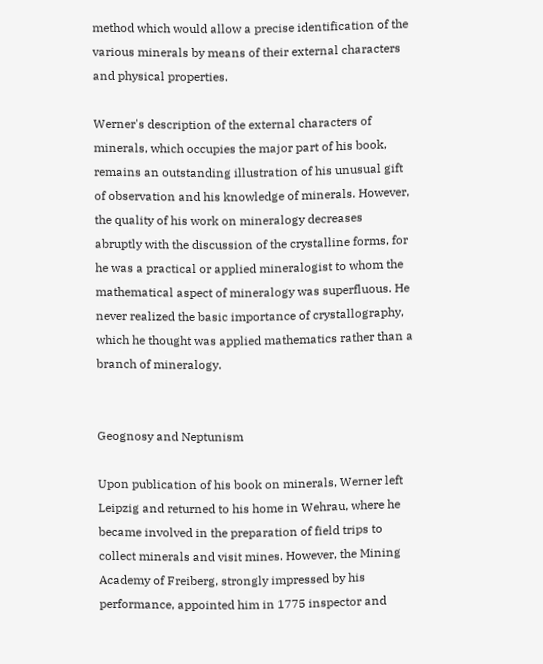method which would allow a precise identification of the various minerals by means of their external characters and physical properties.

Werner's description of the external characters of minerals, which occupies the major part of his book, remains an outstanding illustration of his unusual gift of observation and his knowledge of minerals. However, the quality of his work on mineralogy decreases abruptly with the discussion of the crystalline forms, for he was a practical or applied mineralogist to whom the mathematical aspect of mineralogy was superfluous. He never realized the basic importance of crystallography, which he thought was applied mathematics rather than a branch of mineralogy.


Geognosy and Neptunism

Upon publication of his book on minerals, Werner left Leipzig and returned to his home in Wehrau, where he became involved in the preparation of field trips to collect minerals and visit mines. However, the Mining Academy of Freiberg, strongly impressed by his performance, appointed him in 1775 inspector and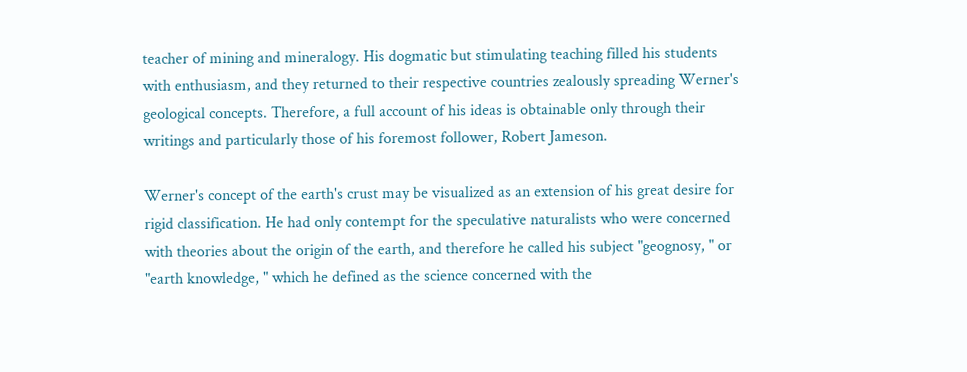teacher of mining and mineralogy. His dogmatic but stimulating teaching filled his students with enthusiasm, and they returned to their respective countries zealously spreading Werner's geological concepts. Therefore, a full account of his ideas is obtainable only through their writings and particularly those of his foremost follower, Robert Jameson.

Werner's concept of the earth's crust may be visualized as an extension of his great desire for rigid classification. He had only contempt for the speculative naturalists who were concerned with theories about the origin of the earth, and therefore he called his subject "geognosy, " or "earth knowledge, " which he defined as the science concerned with the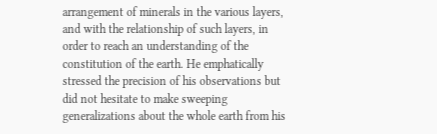arrangement of minerals in the various layers, and with the relationship of such layers, in order to reach an understanding of the constitution of the earth. He emphatically stressed the precision of his observations but did not hesitate to make sweeping generalizations about the whole earth from his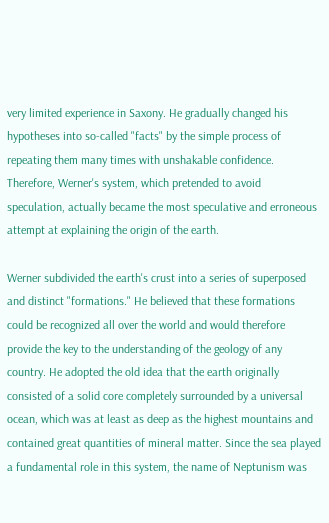very limited experience in Saxony. He gradually changed his hypotheses into so-called "facts" by the simple process of repeating them many times with unshakable confidence. Therefore, Werner's system, which pretended to avoid speculation, actually became the most speculative and erroneous attempt at explaining the origin of the earth.

Werner subdivided the earth's crust into a series of superposed and distinct "formations." He believed that these formations could be recognized all over the world and would therefore provide the key to the understanding of the geology of any country. He adopted the old idea that the earth originally consisted of a solid core completely surrounded by a universal ocean, which was at least as deep as the highest mountains and contained great quantities of mineral matter. Since the sea played a fundamental role in this system, the name of Neptunism was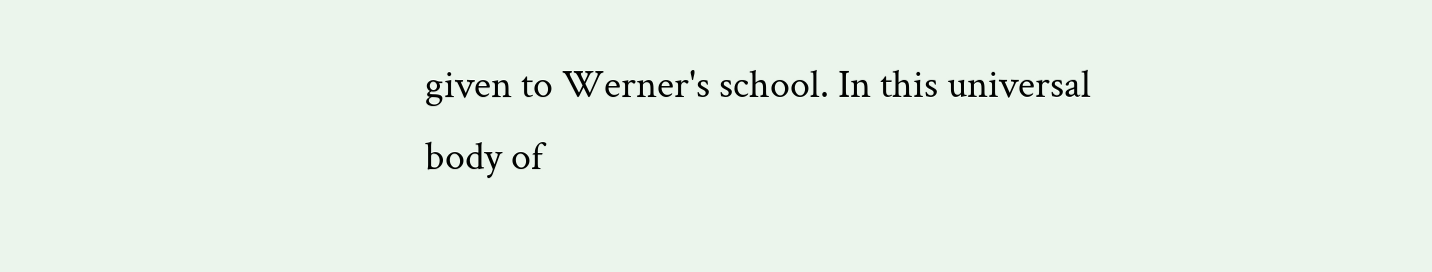given to Werner's school. In this universal body of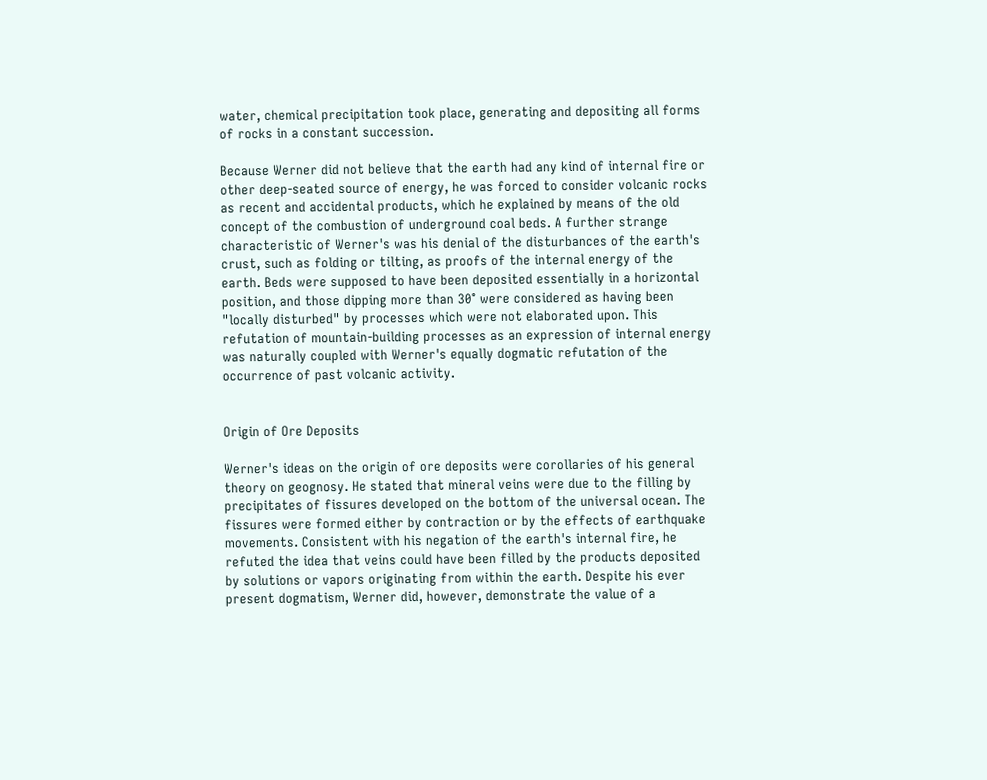water, chemical precipitation took place, generating and depositing all forms of rocks in a constant succession.

Because Werner did not believe that the earth had any kind of internal fire or other deep-seated source of energy, he was forced to consider volcanic rocks as recent and accidental products, which he explained by means of the old concept of the combustion of underground coal beds. A further strange characteristic of Werner's was his denial of the disturbances of the earth's crust, such as folding or tilting, as proofs of the internal energy of the earth. Beds were supposed to have been deposited essentially in a horizontal position, and those dipping more than 30° were considered as having been "locally disturbed" by processes which were not elaborated upon. This refutation of mountain-building processes as an expression of internal energy was naturally coupled with Werner's equally dogmatic refutation of the occurrence of past volcanic activity.


Origin of Ore Deposits

Werner's ideas on the origin of ore deposits were corollaries of his general theory on geognosy. He stated that mineral veins were due to the filling by precipitates of fissures developed on the bottom of the universal ocean. The fissures were formed either by contraction or by the effects of earthquake movements. Consistent with his negation of the earth's internal fire, he refuted the idea that veins could have been filled by the products deposited by solutions or vapors originating from within the earth. Despite his ever present dogmatism, Werner did, however, demonstrate the value of a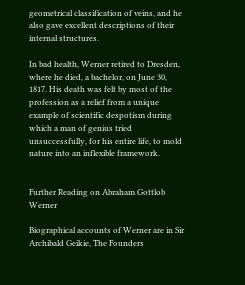geometrical classification of veins, and he also gave excellent descriptions of their internal structures.

In bad health, Werner retired to Dresden, where he died, a bachelor, on June 30, 1817. His death was felt by most of the profession as a relief from a unique example of scientific despotism during which a man of genius tried unsuccessfully, for his entire life, to mold nature into an inflexible framework.


Further Reading on Abraham Gottlob Werner

Biographical accounts of Werner are in Sir Archibald Geikie, The Founders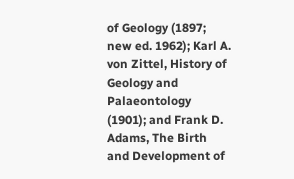of Geology (1897; new ed. 1962); Karl A. von Zittel, History of Geology and Palaeontology (1901); and Frank D. Adams, The Birth and Development of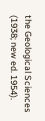the Geological Sciences (1938; new ed. 1954).